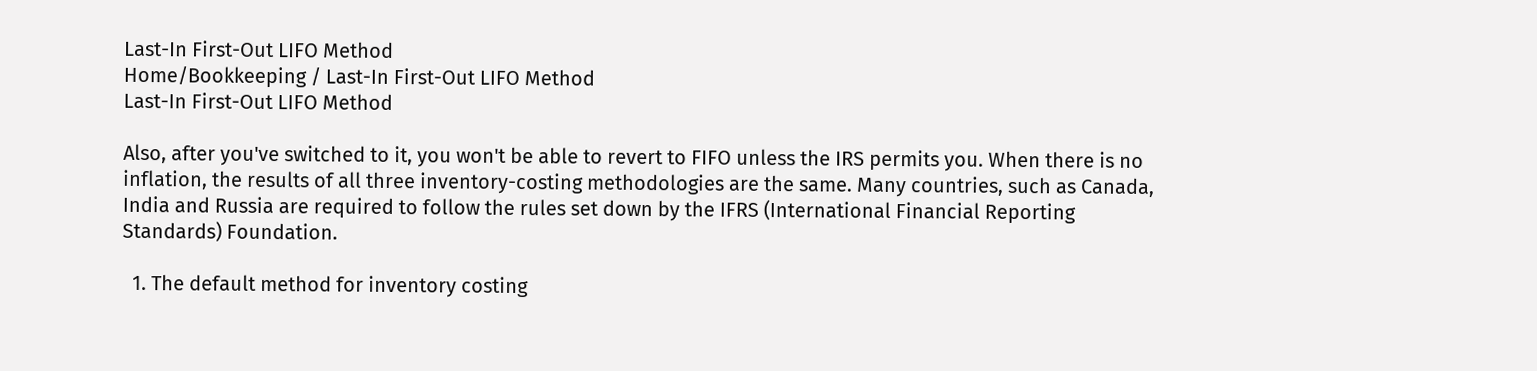Last-In First-Out LIFO Method
Home/Bookkeeping / Last-In First-Out LIFO Method
Last-In First-Out LIFO Method

Also, after you've switched to it, you won't be able to revert to FIFO unless the IRS permits you. When there is no inflation, the results of all three inventory-costing methodologies are the same. Many countries, such as Canada, India and Russia are required to follow the rules set down by the IFRS (International Financial Reporting Standards) Foundation.

  1. The default method for inventory costing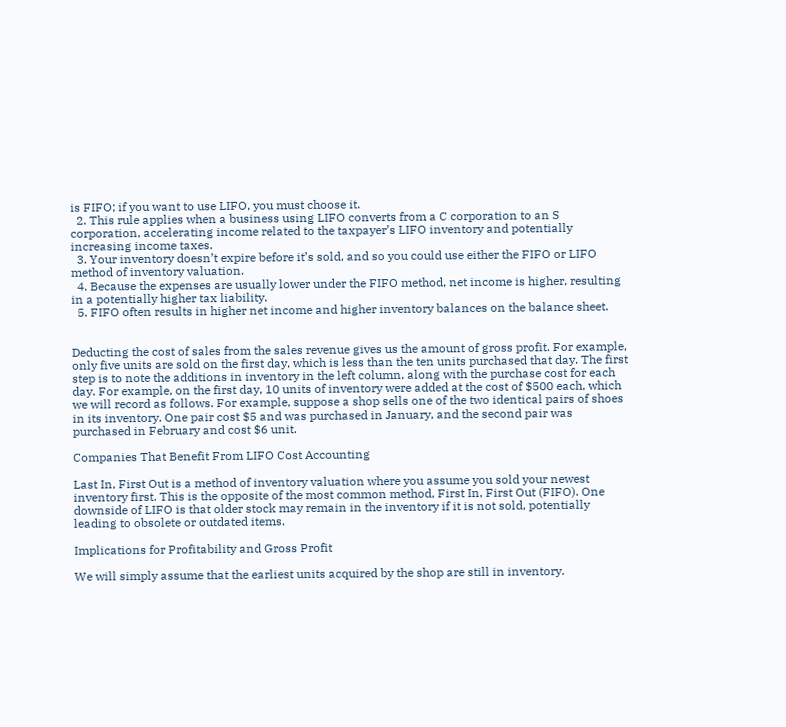is FIFO; if you want to use LIFO, you must choose it.
  2. This rule applies when a business using LIFO converts from a C corporation to an S corporation, accelerating income related to the taxpayer’s LIFO inventory and potentially increasing income taxes.
  3. Your inventory doesn’t expire before it’s sold, and so you could use either the FIFO or LIFO method of inventory valuation.
  4. Because the expenses are usually lower under the FIFO method, net income is higher, resulting in a potentially higher tax liability.
  5. FIFO often results in higher net income and higher inventory balances on the balance sheet.


Deducting the cost of sales from the sales revenue gives us the amount of gross profit. For example, only five units are sold on the first day, which is less than the ten units purchased that day. The first step is to note the additions in inventory in the left column, along with the purchase cost for each day. For example, on the first day, 10 units of inventory were added at the cost of $500 each, which we will record as follows. For example, suppose a shop sells one of the two identical pairs of shoes in its inventory. One pair cost $5 and was purchased in January, and the second pair was purchased in February and cost $6 unit.

Companies That Benefit From LIFO Cost Accounting

Last In, First Out is a method of inventory valuation where you assume you sold your newest inventory first. This is the opposite of the most common method, First In, First Out (FIFO). One downside of LIFO is that older stock may remain in the inventory if it is not sold, potentially leading to obsolete or outdated items.

Implications for Profitability and Gross Profit

We will simply assume that the earliest units acquired by the shop are still in inventory.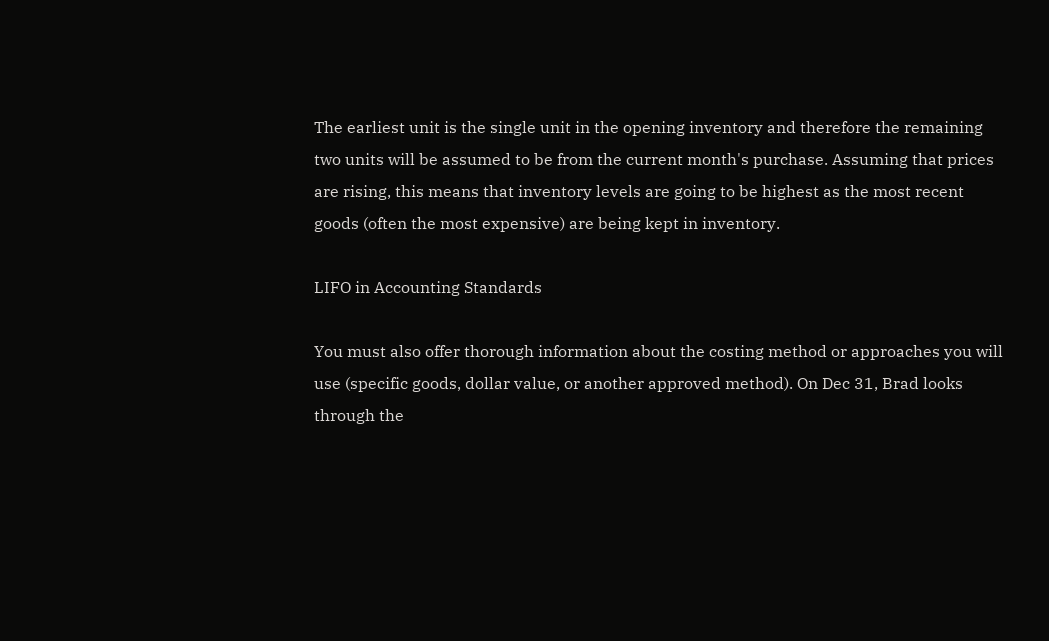The earliest unit is the single unit in the opening inventory and therefore the remaining two units will be assumed to be from the current month's purchase. Assuming that prices are rising, this means that inventory levels are going to be highest as the most recent goods (often the most expensive) are being kept in inventory.

LIFO in Accounting Standards

You must also offer thorough information about the costing method or approaches you will use (specific goods, dollar value, or another approved method). On Dec 31, Brad looks through the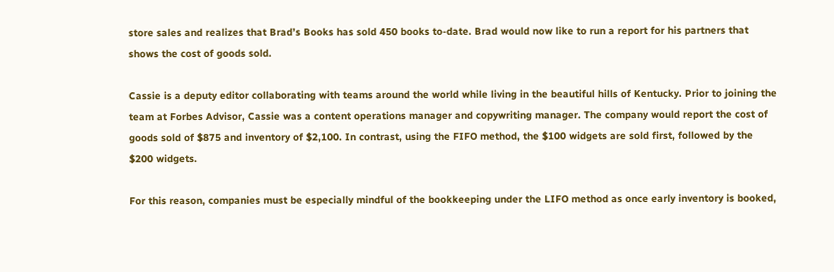store sales and realizes that Brad’s Books has sold 450 books to-date. Brad would now like to run a report for his partners that shows the cost of goods sold.

Cassie is a deputy editor collaborating with teams around the world while living in the beautiful hills of Kentucky. Prior to joining the team at Forbes Advisor, Cassie was a content operations manager and copywriting manager. The company would report the cost of goods sold of $875 and inventory of $2,100. In contrast, using the FIFO method, the $100 widgets are sold first, followed by the $200 widgets.

For this reason, companies must be especially mindful of the bookkeeping under the LIFO method as once early inventory is booked,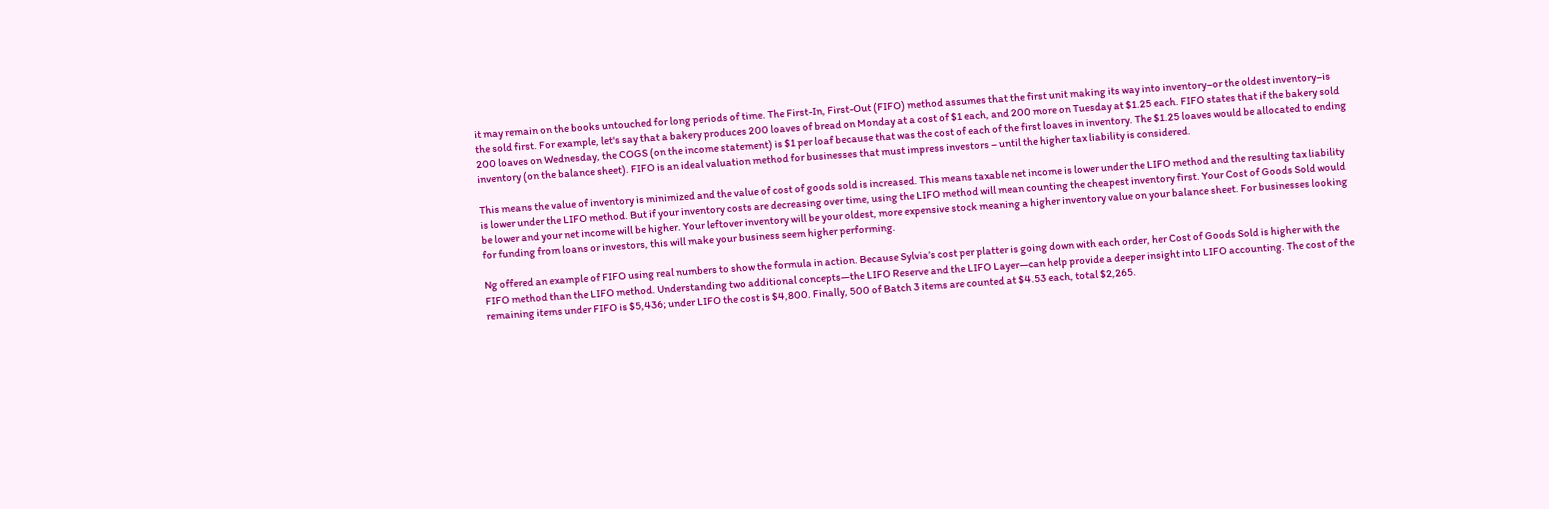it may remain on the books untouched for long periods of time. The First-In, First-Out (FIFO) method assumes that the first unit making its way into inventory–or the oldest inventory–is the sold first. For example, let's say that a bakery produces 200 loaves of bread on Monday at a cost of $1 each, and 200 more on Tuesday at $1.25 each. FIFO states that if the bakery sold 200 loaves on Wednesday, the COGS (on the income statement) is $1 per loaf because that was the cost of each of the first loaves in inventory. The $1.25 loaves would be allocated to ending inventory (on the balance sheet). FIFO is an ideal valuation method for businesses that must impress investors – until the higher tax liability is considered.

This means the value of inventory is minimized and the value of cost of goods sold is increased. This means taxable net income is lower under the LIFO method and the resulting tax liability is lower under the LIFO method. But if your inventory costs are decreasing over time, using the LIFO method will mean counting the cheapest inventory first. Your Cost of Goods Sold would be lower and your net income will be higher. Your leftover inventory will be your oldest, more expensive stock meaning a higher inventory value on your balance sheet. For businesses looking for funding from loans or investors, this will make your business seem higher performing.

Ng offered an example of FIFO using real numbers to show the formula in action. Because Sylvia’s cost per platter is going down with each order, her Cost of Goods Sold is higher with the FIFO method than the LIFO method. Understanding two additional concepts—the LIFO Reserve and the LIFO Layer—can help provide a deeper insight into LIFO accounting. The cost of the remaining items under FIFO is $5,436; under LIFO the cost is $4,800. Finally, 500 of Batch 3 items are counted at $4.53 each, total $2,265.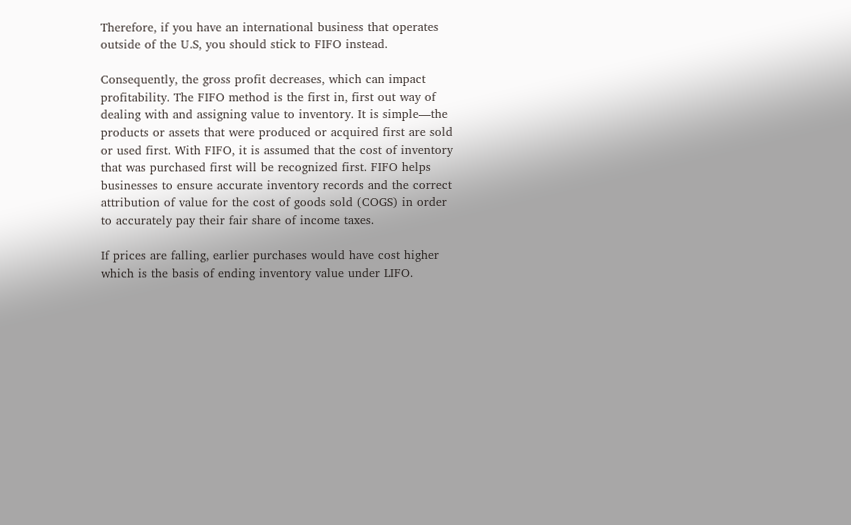Therefore, if you have an international business that operates outside of the U.S, you should stick to FIFO instead.

Consequently, the gross profit decreases, which can impact profitability. The FIFO method is the first in, first out way of dealing with and assigning value to inventory. It is simple—the products or assets that were produced or acquired first are sold or used first. With FIFO, it is assumed that the cost of inventory that was purchased first will be recognized first. FIFO helps businesses to ensure accurate inventory records and the correct attribution of value for the cost of goods sold (COGS) in order to accurately pay their fair share of income taxes.

If prices are falling, earlier purchases would have cost higher which is the basis of ending inventory value under LIFO.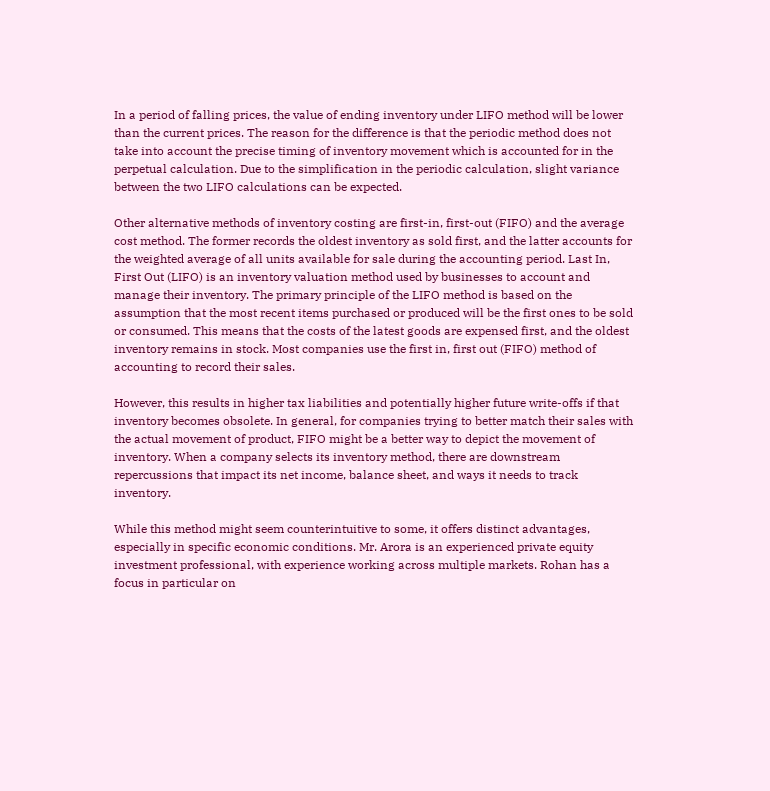In a period of falling prices, the value of ending inventory under LIFO method will be lower than the current prices. The reason for the difference is that the periodic method does not take into account the precise timing of inventory movement which is accounted for in the perpetual calculation. Due to the simplification in the periodic calculation, slight variance between the two LIFO calculations can be expected.

Other alternative methods of inventory costing are first-in, first-out (FIFO) and the average cost method. The former records the oldest inventory as sold first, and the latter accounts for the weighted average of all units available for sale during the accounting period. Last In, First Out (LIFO) is an inventory valuation method used by businesses to account and manage their inventory. The primary principle of the LIFO method is based on the assumption that the most recent items purchased or produced will be the first ones to be sold or consumed. This means that the costs of the latest goods are expensed first, and the oldest inventory remains in stock. Most companies use the first in, first out (FIFO) method of accounting to record their sales.

However, this results in higher tax liabilities and potentially higher future write-offs if that inventory becomes obsolete. In general, for companies trying to better match their sales with the actual movement of product, FIFO might be a better way to depict the movement of inventory. When a company selects its inventory method, there are downstream repercussions that impact its net income, balance sheet, and ways it needs to track inventory.

While this method might seem counterintuitive to some, it offers distinct advantages, especially in specific economic conditions. Mr. Arora is an experienced private equity investment professional, with experience working across multiple markets. Rohan has a focus in particular on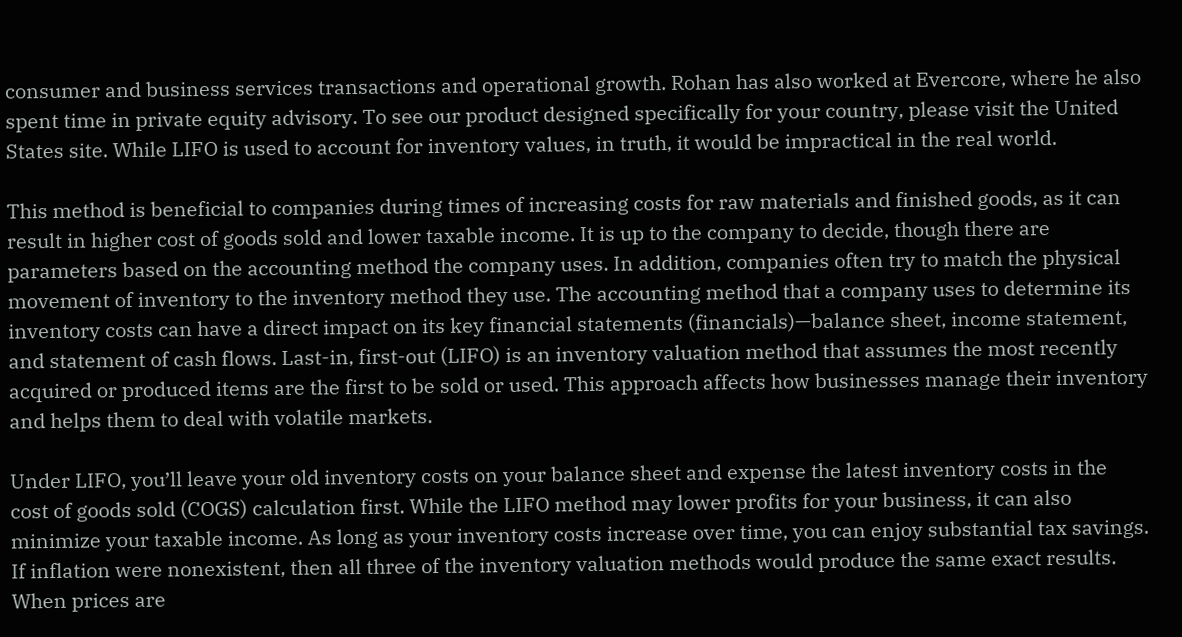consumer and business services transactions and operational growth. Rohan has also worked at Evercore, where he also spent time in private equity advisory. To see our product designed specifically for your country, please visit the United States site. While LIFO is used to account for inventory values, in truth, it would be impractical in the real world.

This method is beneficial to companies during times of increasing costs for raw materials and finished goods, as it can result in higher cost of goods sold and lower taxable income. It is up to the company to decide, though there are parameters based on the accounting method the company uses. In addition, companies often try to match the physical movement of inventory to the inventory method they use. The accounting method that a company uses to determine its inventory costs can have a direct impact on its key financial statements (financials)—balance sheet, income statement, and statement of cash flows. Last-in, first-out (LIFO) is an inventory valuation method that assumes the most recently acquired or produced items are the first to be sold or used. This approach affects how businesses manage their inventory and helps them to deal with volatile markets.

Under LIFO, you’ll leave your old inventory costs on your balance sheet and expense the latest inventory costs in the cost of goods sold (COGS) calculation first. While the LIFO method may lower profits for your business, it can also minimize your taxable income. As long as your inventory costs increase over time, you can enjoy substantial tax savings. If inflation were nonexistent, then all three of the inventory valuation methods would produce the same exact results. When prices are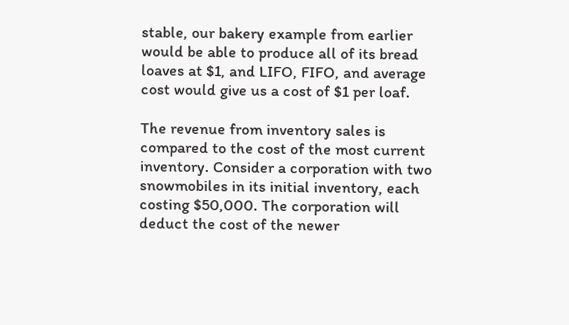stable, our bakery example from earlier would be able to produce all of its bread loaves at $1, and LIFO, FIFO, and average cost would give us a cost of $1 per loaf.

The revenue from inventory sales is compared to the cost of the most current inventory. Consider a corporation with two snowmobiles in its initial inventory, each costing $50,000. The corporation will deduct the cost of the newer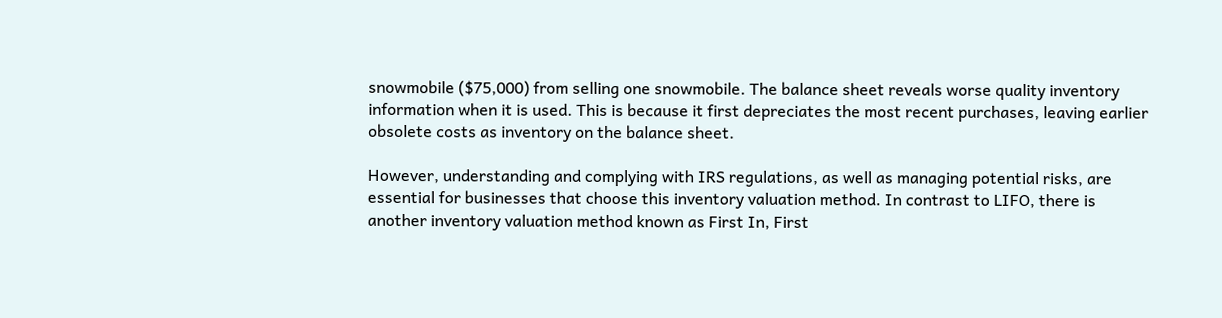snowmobile ($75,000) from selling one snowmobile. The balance sheet reveals worse quality inventory information when it is used. This is because it first depreciates the most recent purchases, leaving earlier obsolete costs as inventory on the balance sheet.

However, understanding and complying with IRS regulations, as well as managing potential risks, are essential for businesses that choose this inventory valuation method. In contrast to LIFO, there is another inventory valuation method known as First In, First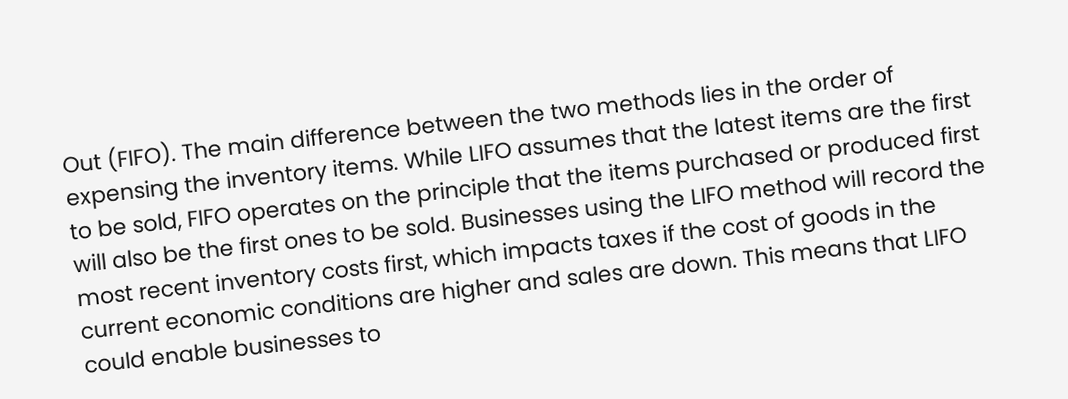Out (FIFO). The main difference between the two methods lies in the order of expensing the inventory items. While LIFO assumes that the latest items are the first to be sold, FIFO operates on the principle that the items purchased or produced first will also be the first ones to be sold. Businesses using the LIFO method will record the most recent inventory costs first, which impacts taxes if the cost of goods in the current economic conditions are higher and sales are down. This means that LIFO could enable businesses to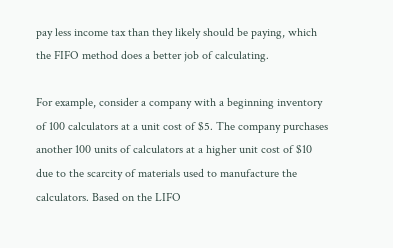pay less income tax than they likely should be paying, which the FIFO method does a better job of calculating.

For example, consider a company with a beginning inventory of 100 calculators at a unit cost of $5. The company purchases another 100 units of calculators at a higher unit cost of $10 due to the scarcity of materials used to manufacture the calculators. Based on the LIFO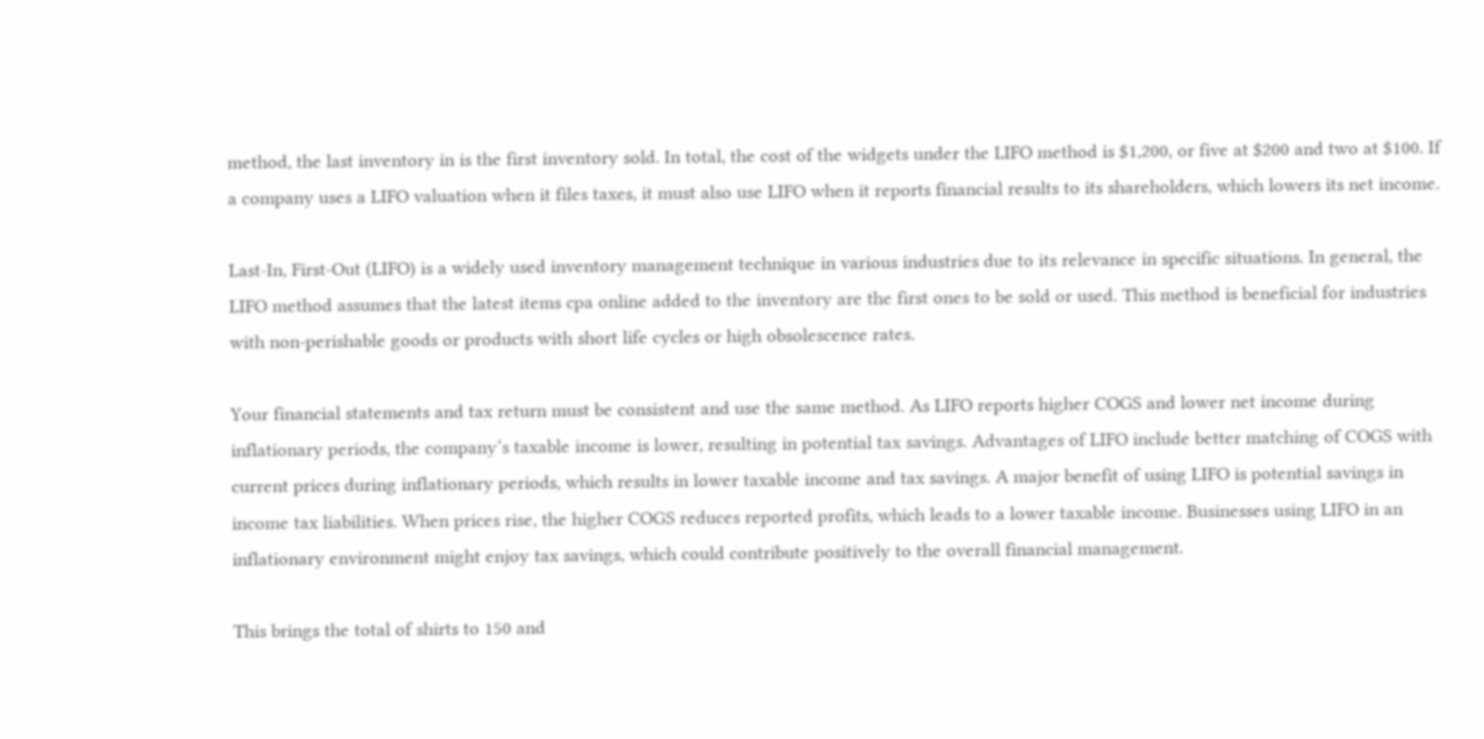method, the last inventory in is the first inventory sold. In total, the cost of the widgets under the LIFO method is $1,200, or five at $200 and two at $100. If a company uses a LIFO valuation when it files taxes, it must also use LIFO when it reports financial results to its shareholders, which lowers its net income.

Last-In, First-Out (LIFO) is a widely used inventory management technique in various industries due to its relevance in specific situations. In general, the LIFO method assumes that the latest items cpa online added to the inventory are the first ones to be sold or used. This method is beneficial for industries with non-perishable goods or products with short life cycles or high obsolescence rates.

Your financial statements and tax return must be consistent and use the same method. As LIFO reports higher COGS and lower net income during inflationary periods, the company’s taxable income is lower, resulting in potential tax savings. Advantages of LIFO include better matching of COGS with current prices during inflationary periods, which results in lower taxable income and tax savings. A major benefit of using LIFO is potential savings in income tax liabilities. When prices rise, the higher COGS reduces reported profits, which leads to a lower taxable income. Businesses using LIFO in an inflationary environment might enjoy tax savings, which could contribute positively to the overall financial management.

This brings the total of shirts to 150 and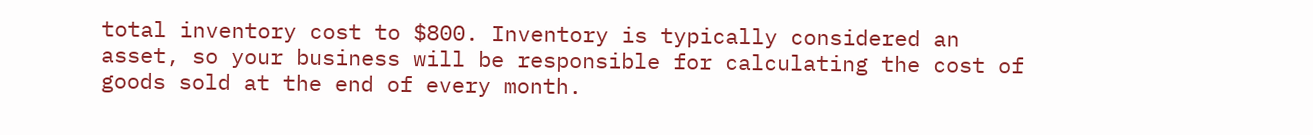total inventory cost to $800. Inventory is typically considered an asset, so your business will be responsible for calculating the cost of goods sold at the end of every month.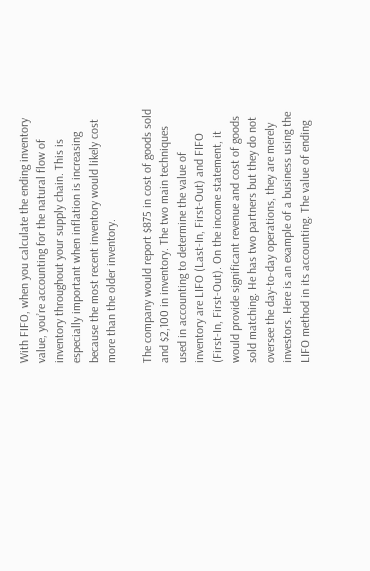With FIFO, when you calculate the ending inventory value, you’re accounting for the natural flow of inventory throughout your supply chain. This is especially important when inflation is increasing because the most recent inventory would likely cost more than the older inventory.

The company would report $875 in cost of goods sold and $2,100 in inventory. The two main techniques used in accounting to determine the value of inventory are LIFO (Last-In, First-Out) and FIFO (First-In, First-Out). On the income statement, it would provide significant revenue and cost of goods sold matching. He has two partners but they do not oversee the day-to-day operations, they are merely investors. Here is an example of a business using the LIFO method in its accounting. The value of ending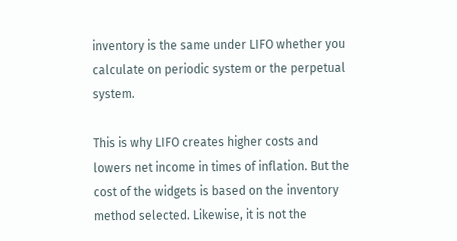inventory is the same under LIFO whether you calculate on periodic system or the perpetual system.

This is why LIFO creates higher costs and lowers net income in times of inflation. But the cost of the widgets is based on the inventory method selected. Likewise, it is not the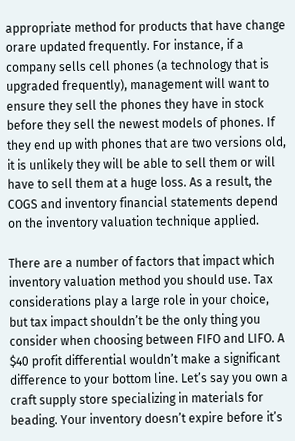appropriate method for products that have change orare updated frequently. For instance, if a company sells cell phones (a technology that is upgraded frequently), management will want to ensure they sell the phones they have in stock before they sell the newest models of phones. If they end up with phones that are two versions old, it is unlikely they will be able to sell them or will have to sell them at a huge loss. As a result, the COGS and inventory financial statements depend on the inventory valuation technique applied.

There are a number of factors that impact which inventory valuation method you should use. Tax considerations play a large role in your choice, but tax impact shouldn’t be the only thing you consider when choosing between FIFO and LIFO. A $40 profit differential wouldn’t make a significant difference to your bottom line. Let’s say you own a craft supply store specializing in materials for beading. Your inventory doesn’t expire before it’s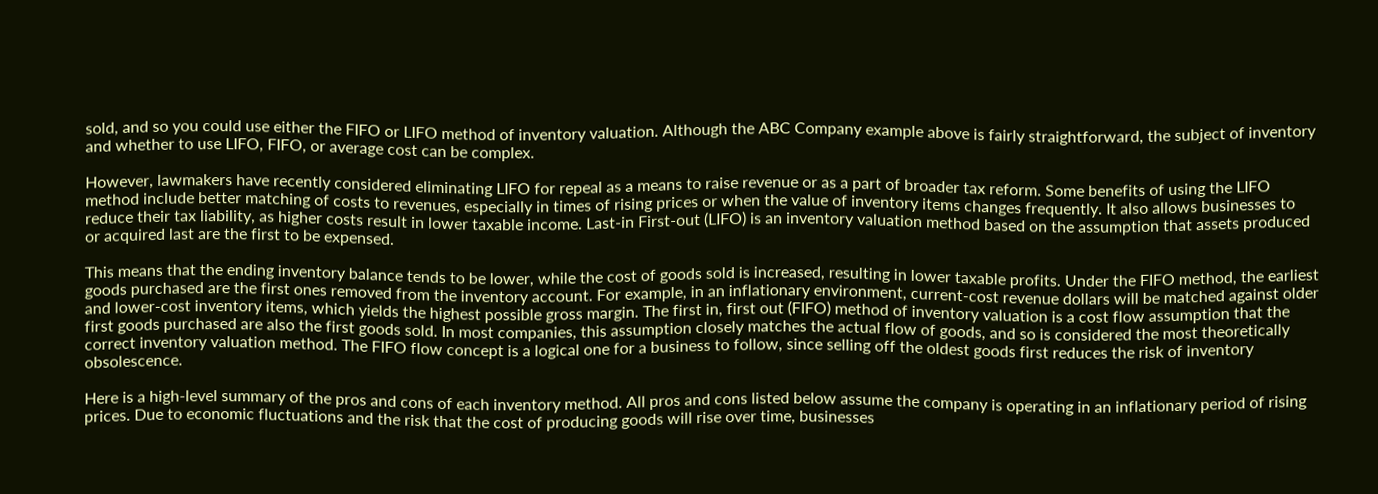sold, and so you could use either the FIFO or LIFO method of inventory valuation. Although the ABC Company example above is fairly straightforward, the subject of inventory and whether to use LIFO, FIFO, or average cost can be complex.

However, lawmakers have recently considered eliminating LIFO for repeal as a means to raise revenue or as a part of broader tax reform. Some benefits of using the LIFO method include better matching of costs to revenues, especially in times of rising prices or when the value of inventory items changes frequently. It also allows businesses to reduce their tax liability, as higher costs result in lower taxable income. Last-in First-out (LIFO) is an inventory valuation method based on the assumption that assets produced or acquired last are the first to be expensed.

This means that the ending inventory balance tends to be lower, while the cost of goods sold is increased, resulting in lower taxable profits. Under the FIFO method, the earliest goods purchased are the first ones removed from the inventory account. For example, in an inflationary environment, current-cost revenue dollars will be matched against older and lower-cost inventory items, which yields the highest possible gross margin. The first in, first out (FIFO) method of inventory valuation is a cost flow assumption that the first goods purchased are also the first goods sold. In most companies, this assumption closely matches the actual flow of goods, and so is considered the most theoretically correct inventory valuation method. The FIFO flow concept is a logical one for a business to follow, since selling off the oldest goods first reduces the risk of inventory obsolescence.

Here is a high-level summary of the pros and cons of each inventory method. All pros and cons listed below assume the company is operating in an inflationary period of rising prices. Due to economic fluctuations and the risk that the cost of producing goods will rise over time, businesses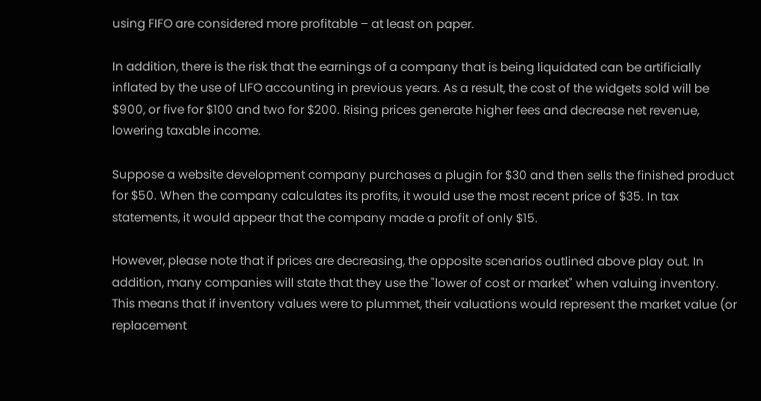using FIFO are considered more profitable – at least on paper.

In addition, there is the risk that the earnings of a company that is being liquidated can be artificially inflated by the use of LIFO accounting in previous years. As a result, the cost of the widgets sold will be $900, or five for $100 and two for $200. Rising prices generate higher fees and decrease net revenue, lowering taxable income.

Suppose a website development company purchases a plugin for $30 and then sells the finished product for $50. When the company calculates its profits, it would use the most recent price of $35. In tax statements, it would appear that the company made a profit of only $15.

However, please note that if prices are decreasing, the opposite scenarios outlined above play out. In addition, many companies will state that they use the "lower of cost or market" when valuing inventory. This means that if inventory values were to plummet, their valuations would represent the market value (or replacement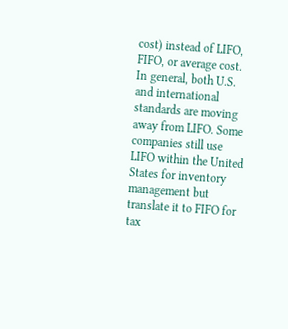cost) instead of LIFO, FIFO, or average cost. In general, both U.S. and international standards are moving away from LIFO. Some companies still use LIFO within the United States for inventory management but translate it to FIFO for tax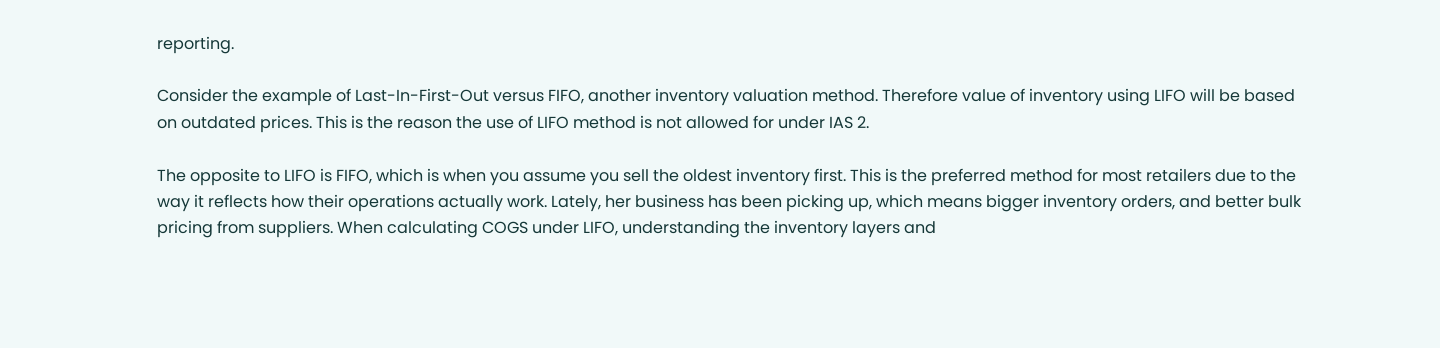reporting.

Consider the example of Last-In-First-Out versus FIFO, another inventory valuation method. Therefore value of inventory using LIFO will be based on outdated prices. This is the reason the use of LIFO method is not allowed for under IAS 2.

The opposite to LIFO is FIFO, which is when you assume you sell the oldest inventory first. This is the preferred method for most retailers due to the way it reflects how their operations actually work. Lately, her business has been picking up, which means bigger inventory orders, and better bulk pricing from suppliers. When calculating COGS under LIFO, understanding the inventory layers and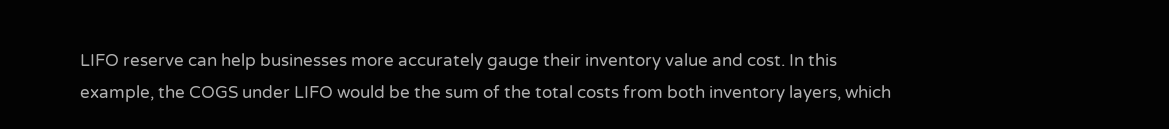LIFO reserve can help businesses more accurately gauge their inventory value and cost. In this example, the COGS under LIFO would be the sum of the total costs from both inventory layers, which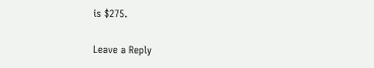is $275.

Leave a Reply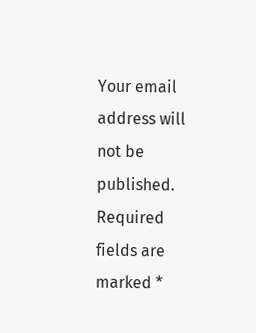Your email address will not be published. Required fields are marked *